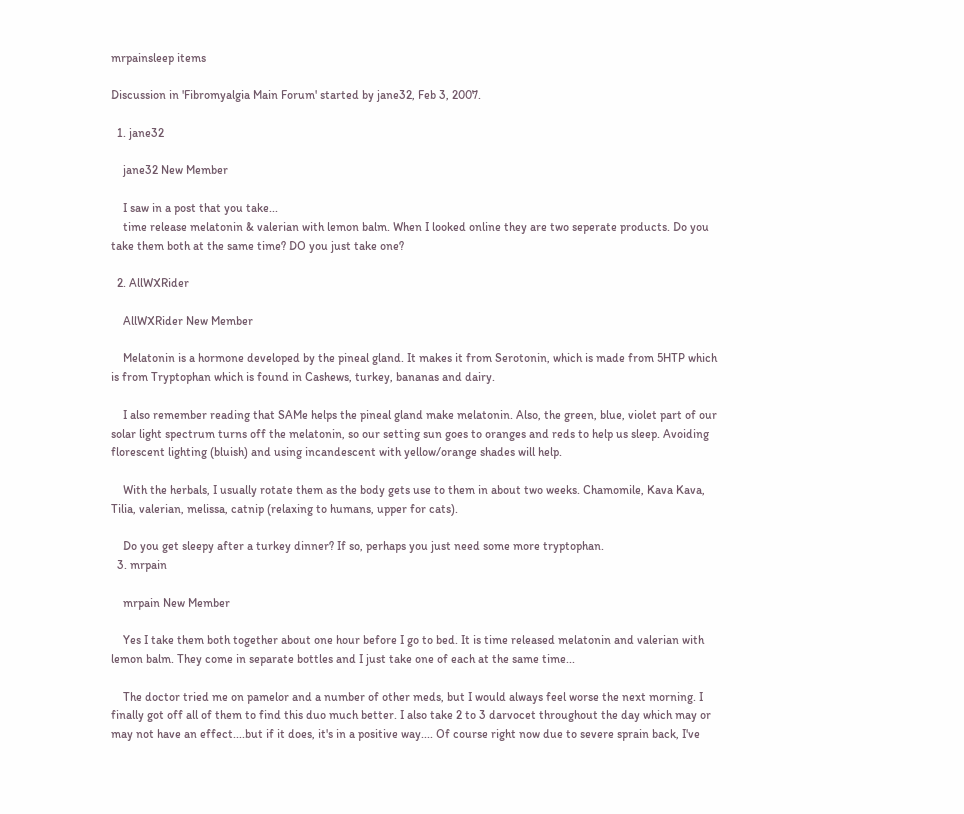mrpainsleep items

Discussion in 'Fibromyalgia Main Forum' started by jane32, Feb 3, 2007.

  1. jane32

    jane32 New Member

    I saw in a post that you take...
    time release melatonin & valerian with lemon balm. When I looked online they are two seperate products. Do you take them both at the same time? DO you just take one?

  2. AllWXRider

    AllWXRider New Member

    Melatonin is a hormone developed by the pineal gland. It makes it from Serotonin, which is made from 5HTP which is from Tryptophan which is found in Cashews, turkey, bananas and dairy.

    I also remember reading that SAMe helps the pineal gland make melatonin. Also, the green, blue, violet part of our solar light spectrum turns off the melatonin, so our setting sun goes to oranges and reds to help us sleep. Avoiding florescent lighting (bluish) and using incandescent with yellow/orange shades will help.

    With the herbals, I usually rotate them as the body gets use to them in about two weeks. Chamomile, Kava Kava, Tilia, valerian, melissa, catnip (relaxing to humans, upper for cats).

    Do you get sleepy after a turkey dinner? If so, perhaps you just need some more tryptophan.
  3. mrpain

    mrpain New Member

    Yes I take them both together about one hour before I go to bed. It is time released melatonin and valerian with lemon balm. They come in separate bottles and I just take one of each at the same time...

    The doctor tried me on pamelor and a number of other meds, but I would always feel worse the next morning. I finally got off all of them to find this duo much better. I also take 2 to 3 darvocet throughout the day which may or may not have an effect....but if it does, it's in a positive way.... Of course right now due to severe sprain back, I've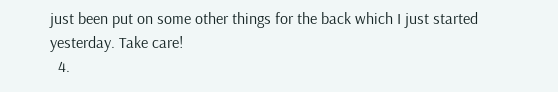just been put on some other things for the back which I just started yesterday. Take care!
  4.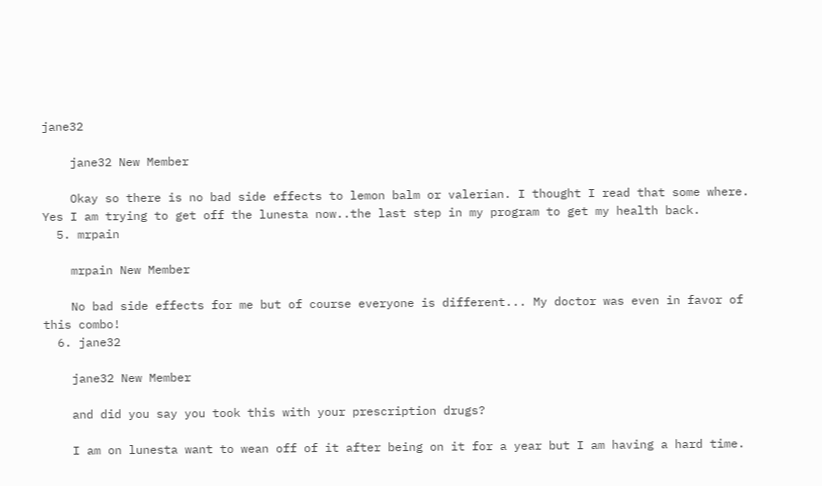jane32

    jane32 New Member

    Okay so there is no bad side effects to lemon balm or valerian. I thought I read that some where. Yes I am trying to get off the lunesta now..the last step in my program to get my health back.
  5. mrpain

    mrpain New Member

    No bad side effects for me but of course everyone is different... My doctor was even in favor of this combo!
  6. jane32

    jane32 New Member

    and did you say you took this with your prescription drugs?

    I am on lunesta want to wean off of it after being on it for a year but I am having a hard time.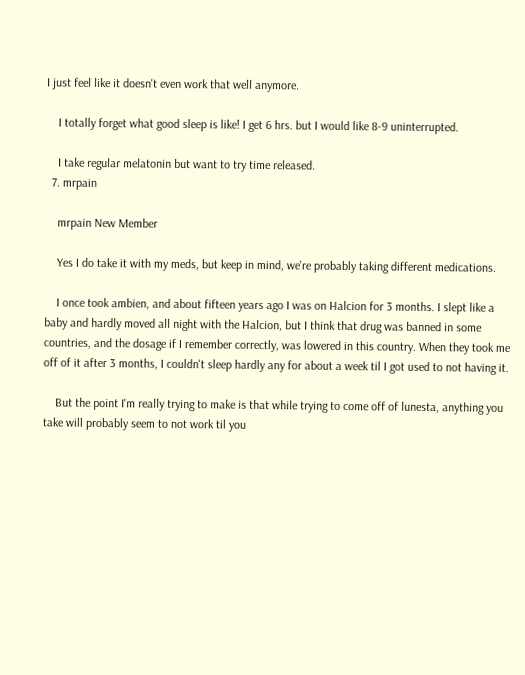I just feel like it doesn't even work that well anymore.

    I totally forget what good sleep is like! I get 6 hrs. but I would like 8-9 uninterrupted.

    I take regular melatonin but want to try time released.
  7. mrpain

    mrpain New Member

    Yes I do take it with my meds, but keep in mind, we're probably taking different medications.

    I once took ambien, and about fifteen years ago I was on Halcion for 3 months. I slept like a baby and hardly moved all night with the Halcion, but I think that drug was banned in some countries, and the dosage if I remember correctly, was lowered in this country. When they took me off of it after 3 months, I couldn't sleep hardly any for about a week til I got used to not having it.

    But the point I'm really trying to make is that while trying to come off of lunesta, anything you take will probably seem to not work til you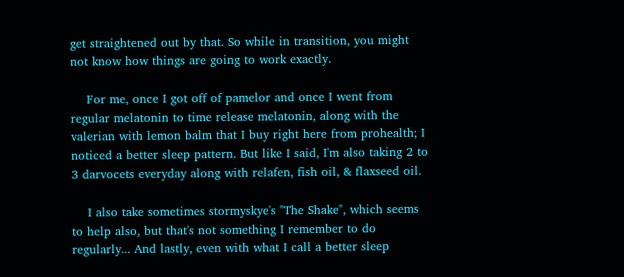get straightened out by that. So while in transition, you might not know how things are going to work exactly.

    For me, once I got off of pamelor and once I went from regular melatonin to time release melatonin, along with the valerian with lemon balm that I buy right here from prohealth; I noticed a better sleep pattern. But like I said, I'm also taking 2 to 3 darvocets everyday along with relafen, fish oil, & flaxseed oil.

    I also take sometimes stormyskye's "The Shake", which seems to help also, but that's not something I remember to do regularly... And lastly, even with what I call a better sleep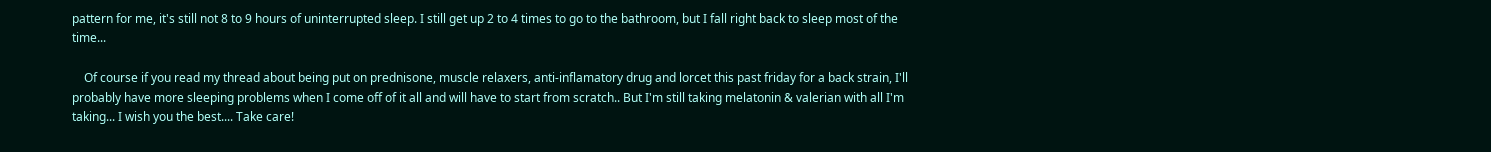pattern for me, it's still not 8 to 9 hours of uninterrupted sleep. I still get up 2 to 4 times to go to the bathroom, but I fall right back to sleep most of the time...

    Of course if you read my thread about being put on prednisone, muscle relaxers, anti-inflamatory drug and lorcet this past friday for a back strain, I'll probably have more sleeping problems when I come off of it all and will have to start from scratch.. But I'm still taking melatonin & valerian with all I'm taking... I wish you the best.... Take care!